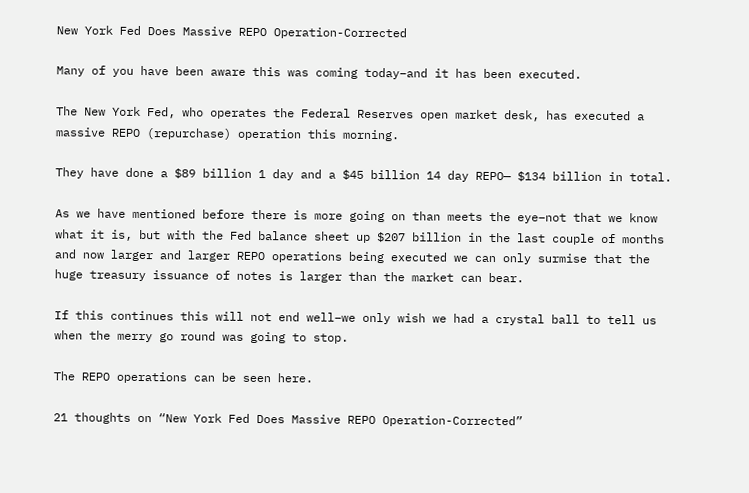New York Fed Does Massive REPO Operation-Corrected

Many of you have been aware this was coming today–and it has been executed.

The New York Fed, who operates the Federal Reserves open market desk, has executed a massive REPO (repurchase) operation this morning.

They have done a $89 billion 1 day and a $45 billion 14 day REPO— $134 billion in total.

As we have mentioned before there is more going on than meets the eye–not that we know what it is, but with the Fed balance sheet up $207 billion in the last couple of months and now larger and larger REPO operations being executed we can only surmise that the huge treasury issuance of notes is larger than the market can bear.

If this continues this will not end well–we only wish we had a crystal ball to tell us when the merry go round was going to stop.

The REPO operations can be seen here.

21 thoughts on “New York Fed Does Massive REPO Operation-Corrected”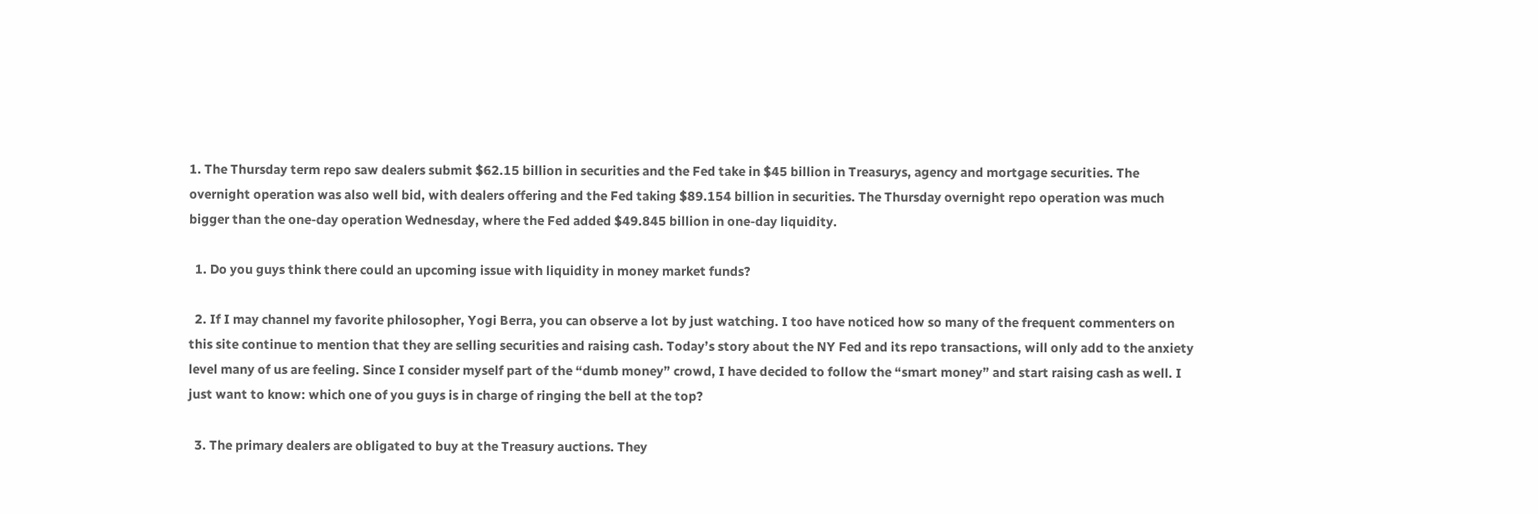1. The Thursday term repo saw dealers submit $62.15 billion in securities and the Fed take in $45 billion in Treasurys, agency and mortgage securities. The overnight operation was also well bid, with dealers offering and the Fed taking $89.154 billion in securities. The Thursday overnight repo operation was much bigger than the one-day operation Wednesday, where the Fed added $49.845 billion in one-day liquidity.

  1. Do you guys think there could an upcoming issue with liquidity in money market funds?

  2. If I may channel my favorite philosopher, Yogi Berra, you can observe a lot by just watching. I too have noticed how so many of the frequent commenters on this site continue to mention that they are selling securities and raising cash. Today’s story about the NY Fed and its repo transactions, will only add to the anxiety level many of us are feeling. Since I consider myself part of the “dumb money” crowd, I have decided to follow the “smart money” and start raising cash as well. I just want to know: which one of you guys is in charge of ringing the bell at the top?

  3. The primary dealers are obligated to buy at the Treasury auctions. They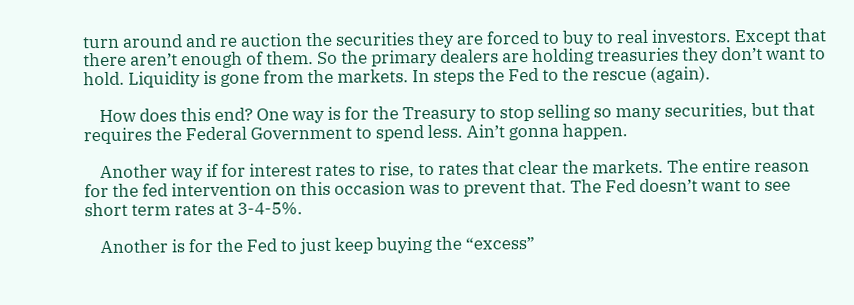turn around and re auction the securities they are forced to buy to real investors. Except that there aren’t enough of them. So the primary dealers are holding treasuries they don’t want to hold. Liquidity is gone from the markets. In steps the Fed to the rescue (again).

    How does this end? One way is for the Treasury to stop selling so many securities, but that requires the Federal Government to spend less. Ain’t gonna happen.

    Another way if for interest rates to rise, to rates that clear the markets. The entire reason for the fed intervention on this occasion was to prevent that. The Fed doesn’t want to see short term rates at 3-4-5%.

    Another is for the Fed to just keep buying the “excess”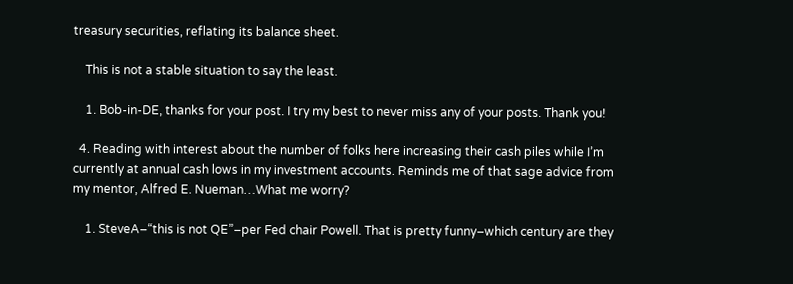treasury securities, reflating its balance sheet.

    This is not a stable situation to say the least.

    1. Bob-in-DE, thanks for your post. I try my best to never miss any of your posts. Thank you!

  4. Reading with interest about the number of folks here increasing their cash piles while I’m currently at annual cash lows in my investment accounts. Reminds me of that sage advice from my mentor, Alfred E. Nueman…What me worry?

    1. SteveA–“this is not QE”–per Fed chair Powell. That is pretty funny–which century are they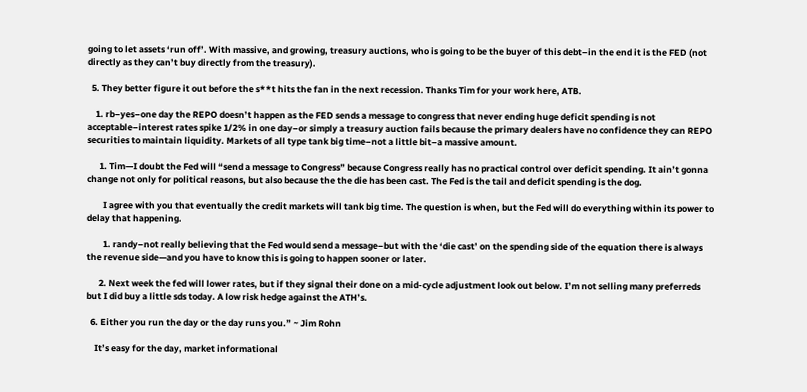going to let assets ‘run off’. With massive, and growing, treasury auctions, who is going to be the buyer of this debt–in the end it is the FED (not directly as they can’t buy directly from the treasury).

  5. They better figure it out before the s**t hits the fan in the next recession. Thanks Tim for your work here, ATB.

    1. rb–yes–one day the REPO doesn’t happen as the FED sends a message to congress that never ending huge deficit spending is not acceptable–interest rates spike 1/2% in one day–or simply a treasury auction fails because the primary dealers have no confidence they can REPO securities to maintain liquidity. Markets of all type tank big time–not a little bit–a massive amount.

      1. Tim—I doubt the Fed will “send a message to Congress” because Congress really has no practical control over deficit spending. It ain’t gonna change not only for political reasons, but also because the the die has been cast. The Fed is the tail and deficit spending is the dog.

        I agree with you that eventually the credit markets will tank big time. The question is when, but the Fed will do everything within its power to delay that happening.

        1. randy–not really believing that the Fed would send a message–but with the ‘die cast’ on the spending side of the equation there is always the revenue side—and you have to know this is going to happen sooner or later.

      2. Next week the fed will lower rates, but if they signal their done on a mid-cycle adjustment look out below. I’m not selling many preferreds but I did buy a little sds today. A low risk hedge against the ATH’s.

  6. Either you run the day or the day runs you.” ~ Jim Rohn

    It’s easy for the day, market informational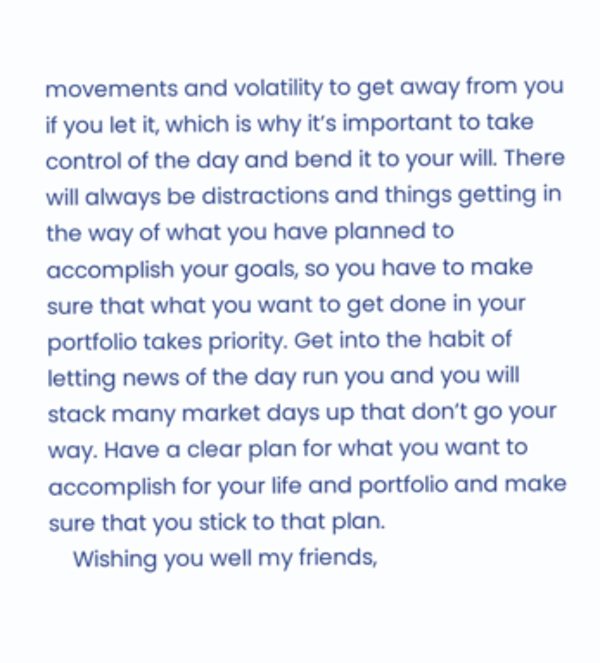movements and volatility to get away from you if you let it, which is why it’s important to take control of the day and bend it to your will. There will always be distractions and things getting in the way of what you have planned to accomplish your goals, so you have to make sure that what you want to get done in your portfolio takes priority. Get into the habit of letting news of the day run you and you will stack many market days up that don’t go your way. Have a clear plan for what you want to accomplish for your life and portfolio and make sure that you stick to that plan.
    Wishing you well my friends,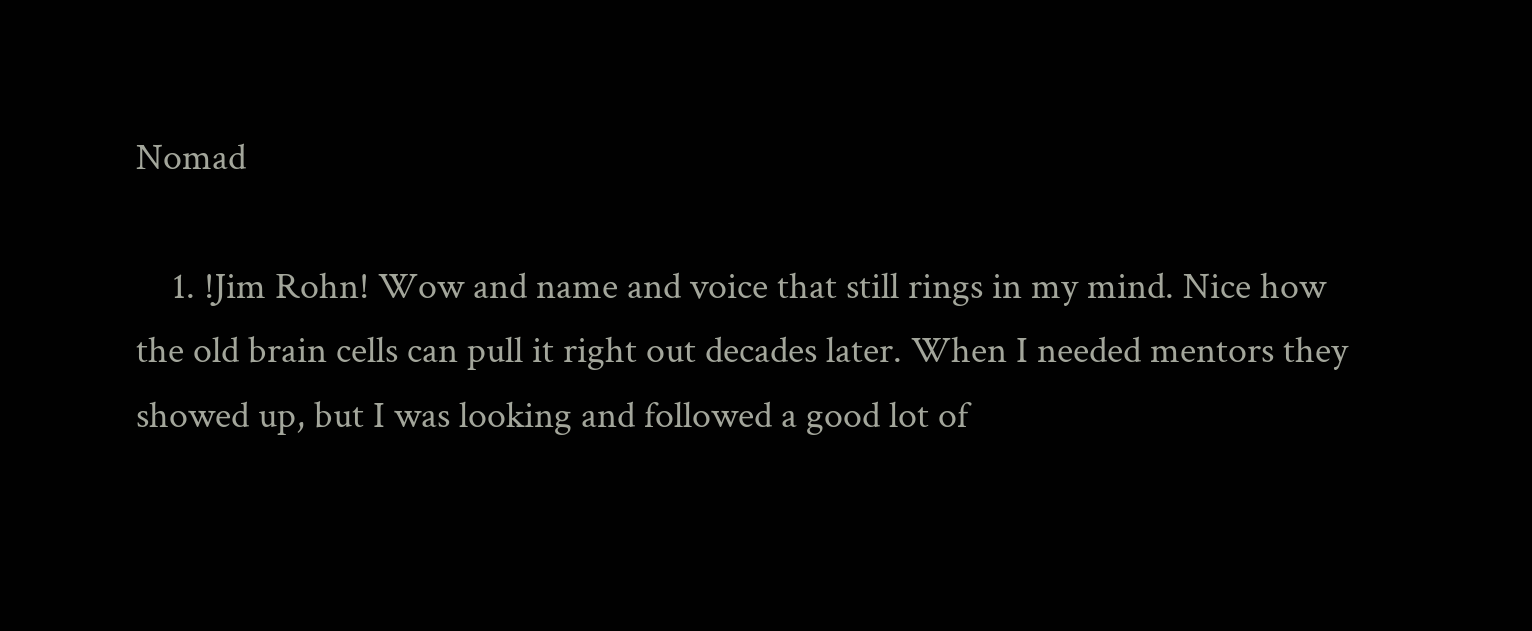Nomad

    1. !Jim Rohn! Wow and name and voice that still rings in my mind. Nice how the old brain cells can pull it right out decades later. When I needed mentors they showed up, but I was looking and followed a good lot of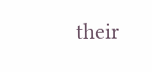their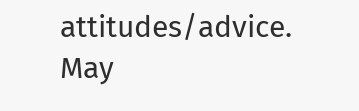attitudes/advice. May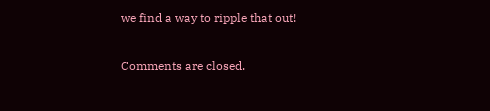we find a way to ripple that out!

Comments are closed.